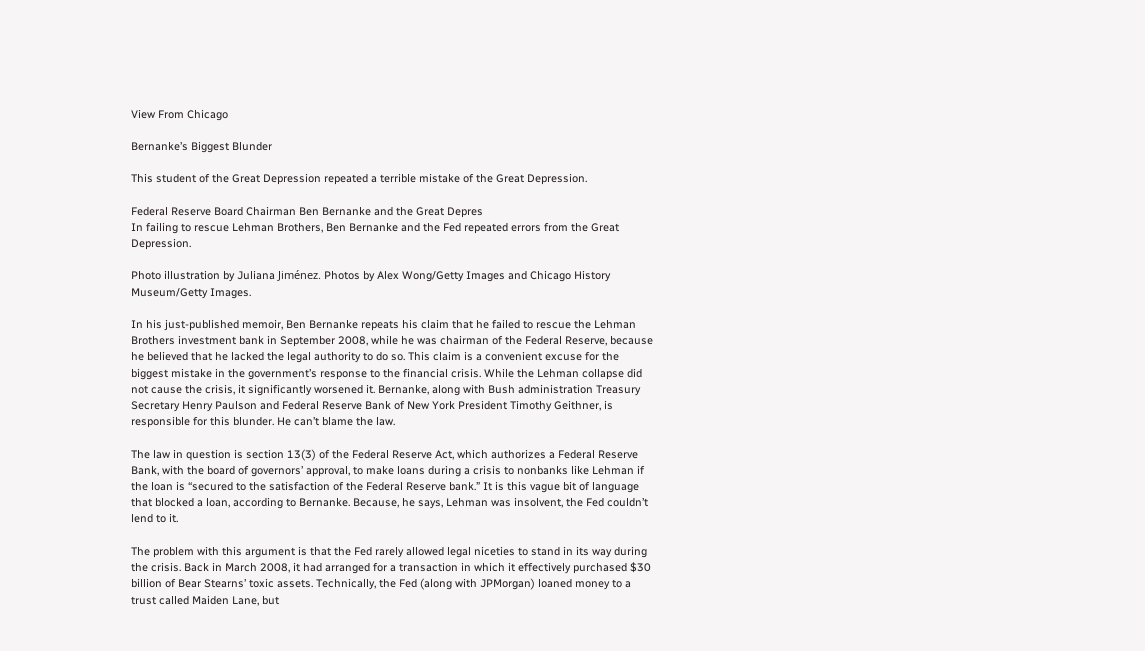View From Chicago

Bernanke’s Biggest Blunder

This student of the Great Depression repeated a terrible mistake of the Great Depression.

Federal Reserve Board Chairman Ben Bernanke and the Great Depres
In failing to rescue Lehman Brothers, Ben Bernanke and the Fed repeated errors from the Great Depression.

Photo illustration by Juliana Jiménez. Photos by Alex Wong/Getty Images and Chicago History Museum/Getty Images.

In his just-published memoir, Ben Bernanke repeats his claim that he failed to rescue the Lehman Brothers investment bank in September 2008, while he was chairman of the Federal Reserve, because he believed that he lacked the legal authority to do so. This claim is a convenient excuse for the biggest mistake in the government’s response to the financial crisis. While the Lehman collapse did not cause the crisis, it significantly worsened it. Bernanke, along with Bush administration Treasury Secretary Henry Paulson and Federal Reserve Bank of New York President Timothy Geithner, is responsible for this blunder. He can’t blame the law.

The law in question is section 13(3) of the Federal Reserve Act, which authorizes a Federal Reserve Bank, with the board of governors’ approval, to make loans during a crisis to nonbanks like Lehman if the loan is “secured to the satisfaction of the Federal Reserve bank.” It is this vague bit of language that blocked a loan, according to Bernanke. Because, he says, Lehman was insolvent, the Fed couldn’t lend to it.

The problem with this argument is that the Fed rarely allowed legal niceties to stand in its way during the crisis. Back in March 2008, it had arranged for a transaction in which it effectively purchased $30 billion of Bear Stearns’ toxic assets. Technically, the Fed (along with JPMorgan) loaned money to a trust called Maiden Lane, but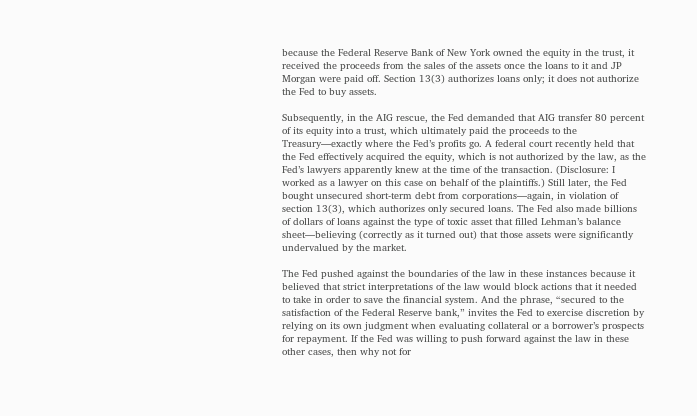because the Federal Reserve Bank of New York owned the equity in the trust, it received the proceeds from the sales of the assets once the loans to it and JP Morgan were paid off. Section 13(3) authorizes loans only; it does not authorize the Fed to buy assets.

Subsequently, in the AIG rescue, the Fed demanded that AIG transfer 80 percent of its equity into a trust, which ultimately paid the proceeds to the Treasury—exactly where the Fed’s profits go. A federal court recently held that the Fed effectively acquired the equity, which is not authorized by the law, as the Fed’s lawyers apparently knew at the time of the transaction. (Disclosure: I worked as a lawyer on this case on behalf of the plaintiffs.) Still later, the Fed bought unsecured short-term debt from corporations—again, in violation of section 13(3), which authorizes only secured loans. The Fed also made billions of dollars of loans against the type of toxic asset that filled Lehman’s balance sheet—believing (correctly as it turned out) that those assets were significantly undervalued by the market.

The Fed pushed against the boundaries of the law in these instances because it believed that strict interpretations of the law would block actions that it needed to take in order to save the financial system. And the phrase, “secured to the satisfaction of the Federal Reserve bank,” invites the Fed to exercise discretion by relying on its own judgment when evaluating collateral or a borrower’s prospects for repayment. If the Fed was willing to push forward against the law in these other cases, then why not for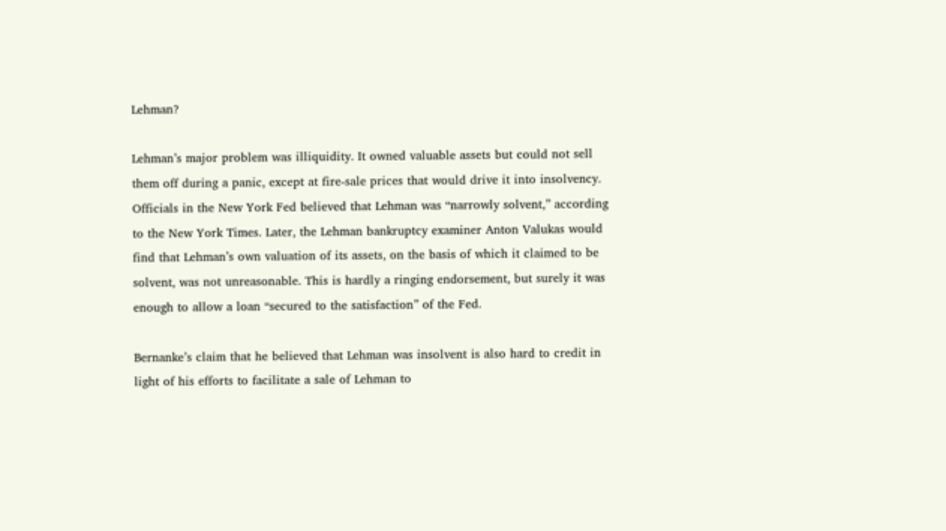Lehman?

Lehman’s major problem was illiquidity. It owned valuable assets but could not sell them off during a panic, except at fire-sale prices that would drive it into insolvency. Officials in the New York Fed believed that Lehman was “narrowly solvent,” according to the New York Times. Later, the Lehman bankruptcy examiner Anton Valukas would find that Lehman’s own valuation of its assets, on the basis of which it claimed to be solvent, was not unreasonable. This is hardly a ringing endorsement, but surely it was enough to allow a loan “secured to the satisfaction” of the Fed.

Bernanke’s claim that he believed that Lehman was insolvent is also hard to credit in light of his efforts to facilitate a sale of Lehman to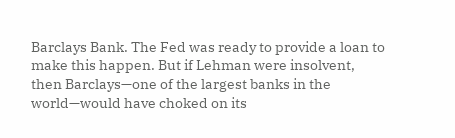Barclays Bank. The Fed was ready to provide a loan to make this happen. But if Lehman were insolvent, then Barclays—one of the largest banks in the world—would have choked on its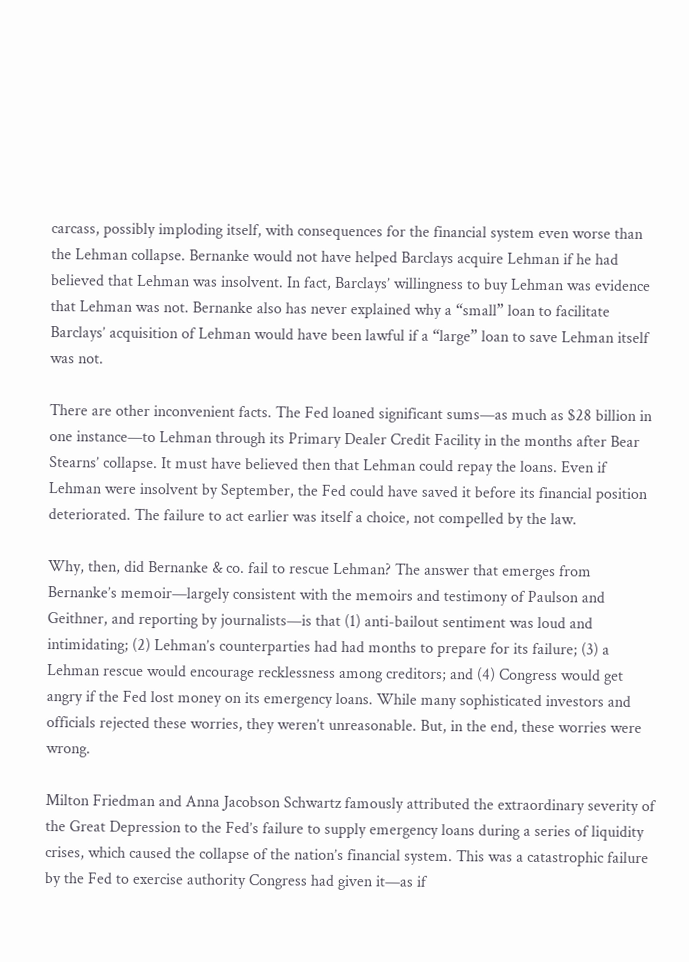carcass, possibly imploding itself, with consequences for the financial system even worse than the Lehman collapse. Bernanke would not have helped Barclays acquire Lehman if he had believed that Lehman was insolvent. In fact, Barclays’ willingness to buy Lehman was evidence that Lehman was not. Bernanke also has never explained why a “small” loan to facilitate Barclays’ acquisition of Lehman would have been lawful if a “large” loan to save Lehman itself was not.

There are other inconvenient facts. The Fed loaned significant sums—as much as $28 billion in one instance—to Lehman through its Primary Dealer Credit Facility in the months after Bear Stearns’ collapse. It must have believed then that Lehman could repay the loans. Even if Lehman were insolvent by September, the Fed could have saved it before its financial position deteriorated. The failure to act earlier was itself a choice, not compelled by the law.

Why, then, did Bernanke & co. fail to rescue Lehman? The answer that emerges from Bernanke’s memoir—largely consistent with the memoirs and testimony of Paulson and Geithner, and reporting by journalists—is that (1) anti-bailout sentiment was loud and intimidating; (2) Lehman’s counterparties had had months to prepare for its failure; (3) a Lehman rescue would encourage recklessness among creditors; and (4) Congress would get angry if the Fed lost money on its emergency loans. While many sophisticated investors and officials rejected these worries, they weren’t unreasonable. But, in the end, these worries were wrong.

Milton Friedman and Anna Jacobson Schwartz famously attributed the extraordinary severity of the Great Depression to the Fed’s failure to supply emergency loans during a series of liquidity crises, which caused the collapse of the nation’s financial system. This was a catastrophic failure by the Fed to exercise authority Congress had given it—as if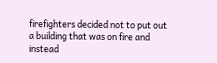firefighters decided not to put out a building that was on fire and instead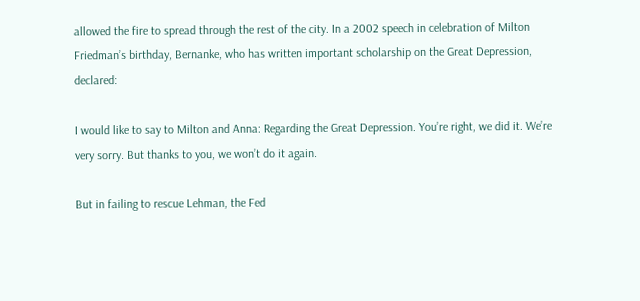allowed the fire to spread through the rest of the city. In a 2002 speech in celebration of Milton Friedman’s birthday, Bernanke, who has written important scholarship on the Great Depression, declared:

I would like to say to Milton and Anna: Regarding the Great Depression. You’re right, we did it. We’re very sorry. But thanks to you, we won’t do it again.

But in failing to rescue Lehman, the Fed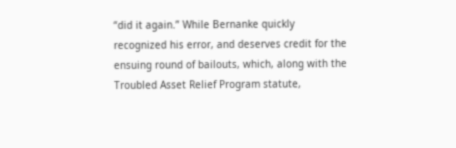“did it again.” While Bernanke quickly recognized his error, and deserves credit for the ensuing round of bailouts, which, along with the Troubled Asset Relief Program statute,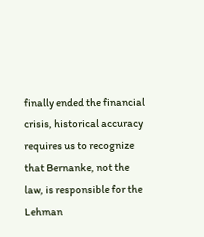finally ended the financial crisis, historical accuracy requires us to recognize that Bernanke, not the law, is responsible for the Lehman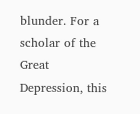blunder. For a scholar of the Great Depression, this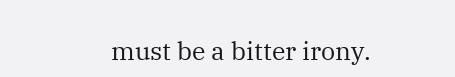must be a bitter irony.